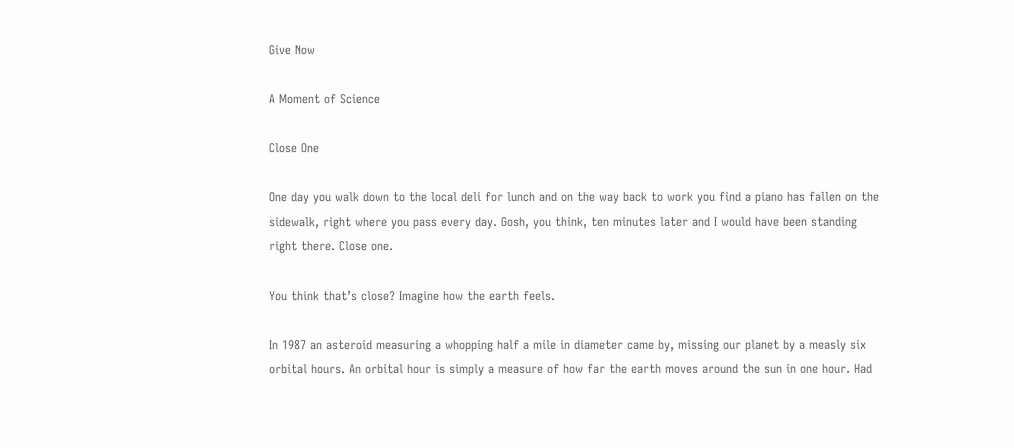Give Now

A Moment of Science

Close One

One day you walk down to the local deli for lunch and on the way back to work you find a piano has fallen on the sidewalk, right where you pass every day. Gosh, you think, ten minutes later and I would have been standing right there. Close one.

You think that’s close? Imagine how the earth feels.

In 1987 an asteroid measuring a whopping half a mile in diameter came by, missing our planet by a measly six orbital hours. An orbital hour is simply a measure of how far the earth moves around the sun in one hour. Had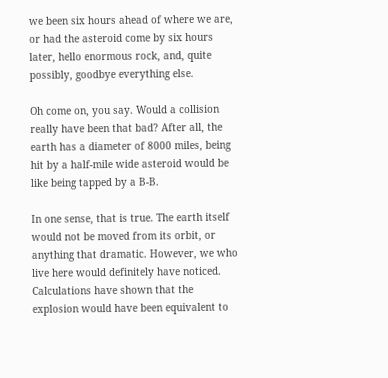we been six hours ahead of where we are, or had the asteroid come by six hours later, hello enormous rock, and, quite possibly, goodbye everything else.

Oh come on, you say. Would a collision really have been that bad? After all, the earth has a diameter of 8000 miles, being hit by a half-mile wide asteroid would be like being tapped by a B-B.

In one sense, that is true. The earth itself would not be moved from its orbit, or anything that dramatic. However, we who live here would definitely have noticed. Calculations have shown that the explosion would have been equivalent to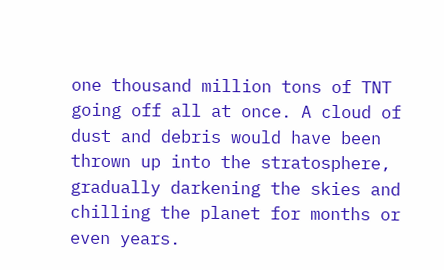one thousand million tons of TNT going off all at once. A cloud of dust and debris would have been thrown up into the stratosphere, gradually darkening the skies and chilling the planet for months or even years.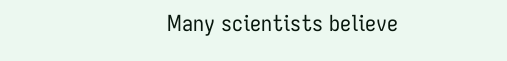Many scientists believe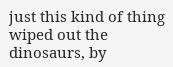just this kind of thing wiped out the dinosaurs, by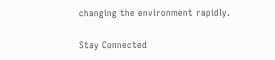changing the environment rapidly.

Stay Connected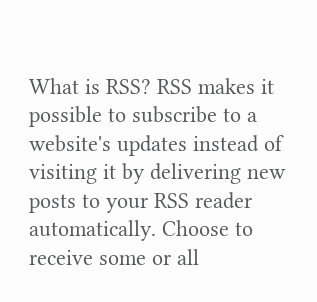What is RSS? RSS makes it possible to subscribe to a website's updates instead of visiting it by delivering new posts to your RSS reader automatically. Choose to receive some or all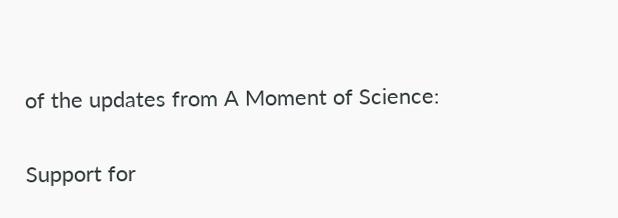of the updates from A Moment of Science:

Support for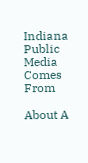Indiana Public Media Comes From

About A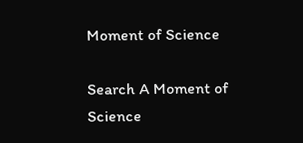Moment of Science

Search A Moment of Science